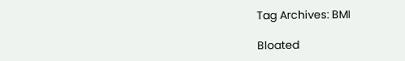Tag Archives: BMI

Bloated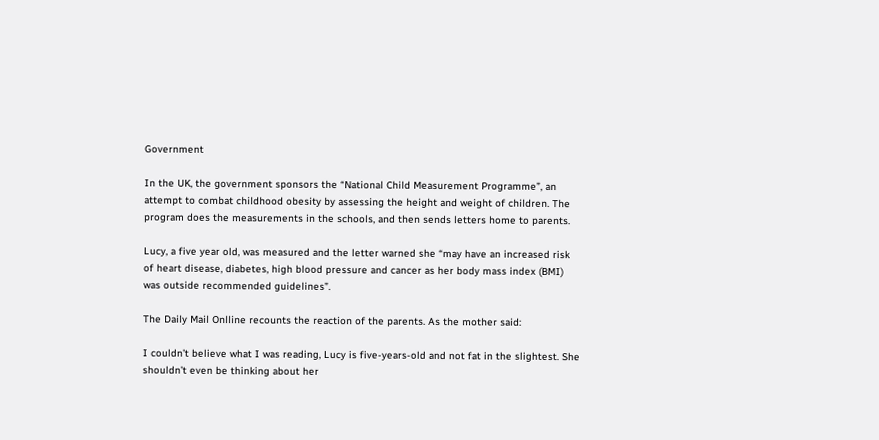Government

In the UK, the government sponsors the “National Child Measurement Programme”, an attempt to combat childhood obesity by assessing the height and weight of children. The program does the measurements in the schools, and then sends letters home to parents.

Lucy, a five year old, was measured and the letter warned she “may have an increased risk of heart disease, diabetes, high blood pressure and cancer as her body mass index (BMI) was outside recommended guidelines”.

The Daily Mail Onlline recounts the reaction of the parents. As the mother said:

I couldn’t believe what I was reading, Lucy is five-years-old and not fat in the slightest. She shouldn’t even be thinking about her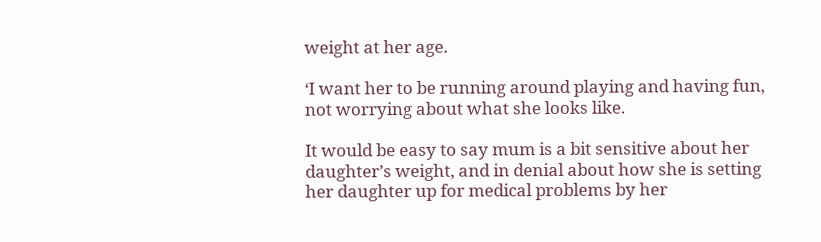weight at her age.

‘I want her to be running around playing and having fun, not worrying about what she looks like.

It would be easy to say mum is a bit sensitive about her daughter’s weight, and in denial about how she is setting her daughter up for medical problems by her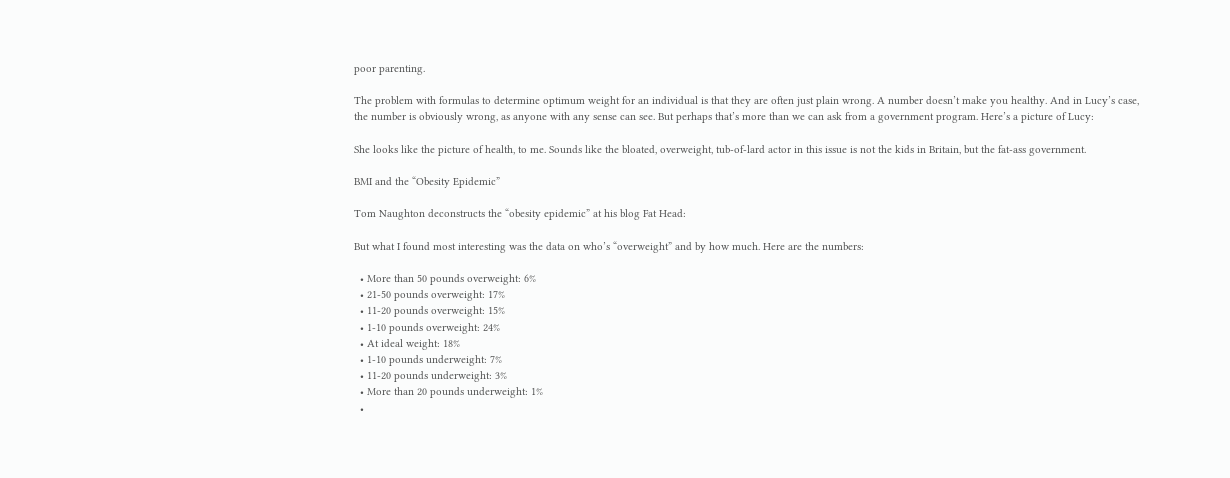poor parenting.

The problem with formulas to determine optimum weight for an individual is that they are often just plain wrong. A number doesn’t make you healthy. And in Lucy’s case, the number is obviously wrong, as anyone with any sense can see. But perhaps that’s more than we can ask from a government program. Here’s a picture of Lucy:

She looks like the picture of health, to me. Sounds like the bloated, overweight, tub-of-lard actor in this issue is not the kids in Britain, but the fat-ass government.

BMI and the “Obesity Epidemic”

Tom Naughton deconstructs the “obesity epidemic” at his blog Fat Head:

But what I found most interesting was the data on who’s “overweight” and by how much. Here are the numbers:

  • More than 50 pounds overweight: 6%
  • 21-50 pounds overweight: 17%
  • 11-20 pounds overweight: 15%
  • 1-10 pounds overweight: 24%
  • At ideal weight: 18%
  • 1-10 pounds underweight: 7%
  • 11-20 pounds underweight: 3%
  • More than 20 pounds underweight: 1%
  •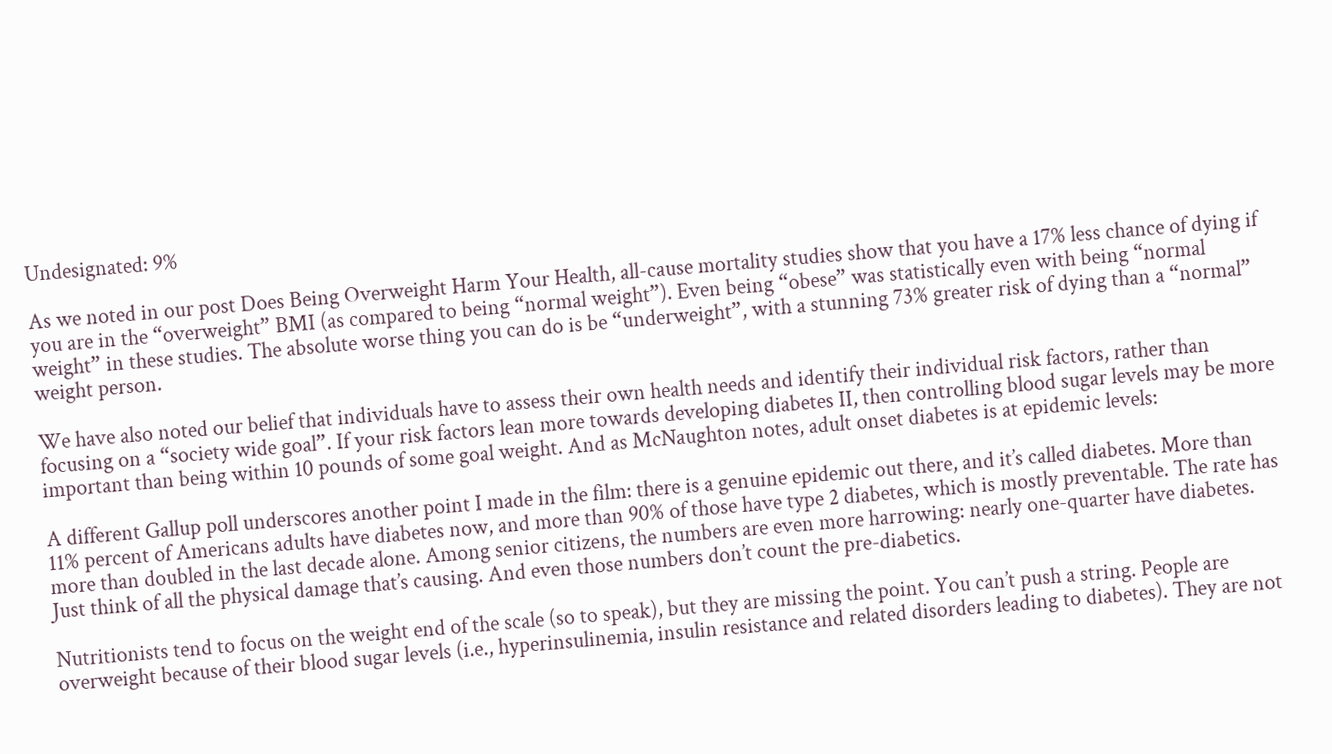Undesignated: 9%

As we noted in our post Does Being Overweight Harm Your Health, all-cause mortality studies show that you have a 17% less chance of dying if you are in the “overweight” BMI (as compared to being “normal weight”). Even being “obese” was statistically even with being “normal weight” in these studies. The absolute worse thing you can do is be “underweight”, with a stunning 73% greater risk of dying than a “normal” weight person.

We have also noted our belief that individuals have to assess their own health needs and identify their individual risk factors, rather than focusing on a “society wide goal”. If your risk factors lean more towards developing diabetes II, then controlling blood sugar levels may be more important than being within 10 pounds of some goal weight. And as McNaughton notes, adult onset diabetes is at epidemic levels:

A different Gallup poll underscores another point I made in the film: there is a genuine epidemic out there, and it’s called diabetes. More than 11% percent of Americans adults have diabetes now, and more than 90% of those have type 2 diabetes, which is mostly preventable. The rate has more than doubled in the last decade alone. Among senior citizens, the numbers are even more harrowing: nearly one-quarter have diabetes. Just think of all the physical damage that’s causing. And even those numbers don’t count the pre-diabetics.

Nutritionists tend to focus on the weight end of the scale (so to speak), but they are missing the point. You can’t push a string. People are overweight because of their blood sugar levels (i.e., hyperinsulinemia, insulin resistance and related disorders leading to diabetes). They are not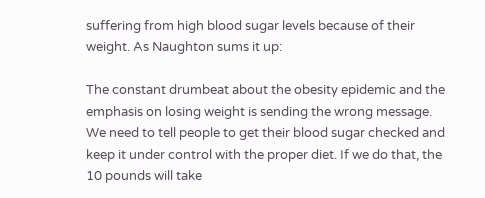suffering from high blood sugar levels because of their weight. As Naughton sums it up:

The constant drumbeat about the obesity epidemic and the emphasis on losing weight is sending the wrong message. We need to tell people to get their blood sugar checked and keep it under control with the proper diet. If we do that, the 10 pounds will take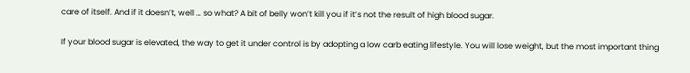care of itself. And if it doesn’t, well … so what? A bit of belly won’t kill you if it’s not the result of high blood sugar.

If your blood sugar is elevated, the way to get it under control is by adopting a low carb eating lifestyle. You will lose weight, but the most important thing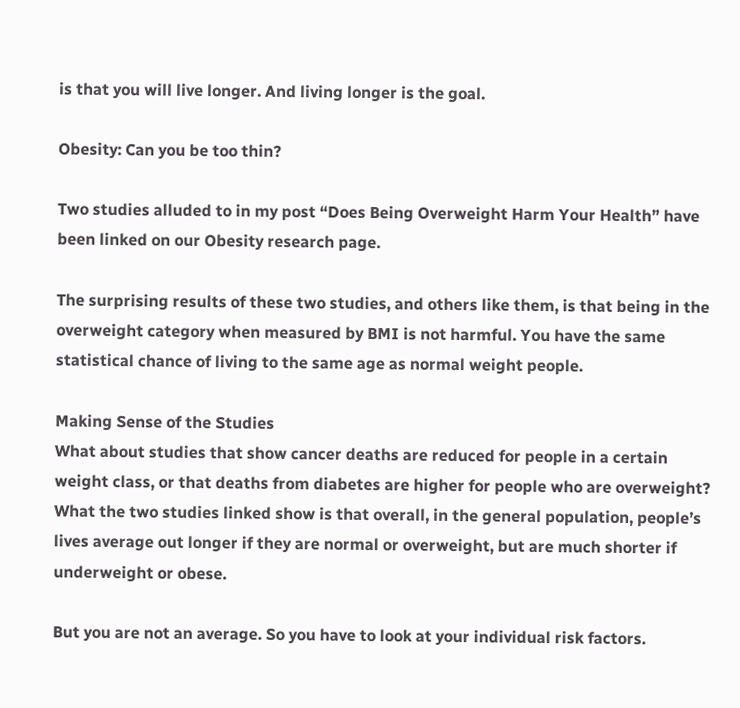is that you will live longer. And living longer is the goal.

Obesity: Can you be too thin?

Two studies alluded to in my post “Does Being Overweight Harm Your Health” have been linked on our Obesity research page.

The surprising results of these two studies, and others like them, is that being in the overweight category when measured by BMI is not harmful. You have the same statistical chance of living to the same age as normal weight people.

Making Sense of the Studies
What about studies that show cancer deaths are reduced for people in a certain weight class, or that deaths from diabetes are higher for people who are overweight? What the two studies linked show is that overall, in the general population, people’s lives average out longer if they are normal or overweight, but are much shorter if underweight or obese.

But you are not an average. So you have to look at your individual risk factors.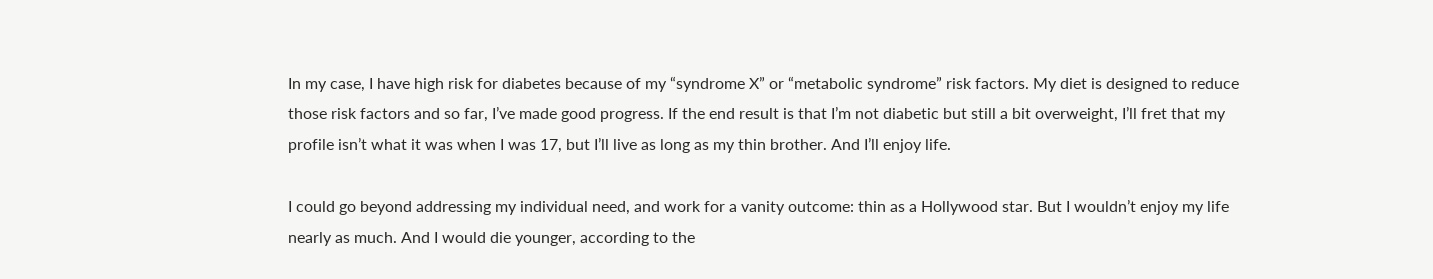In my case, I have high risk for diabetes because of my “syndrome X” or “metabolic syndrome” risk factors. My diet is designed to reduce those risk factors and so far, I’ve made good progress. If the end result is that I’m not diabetic but still a bit overweight, I’ll fret that my profile isn’t what it was when I was 17, but I’ll live as long as my thin brother. And I’ll enjoy life.

I could go beyond addressing my individual need, and work for a vanity outcome: thin as a Hollywood star. But I wouldn’t enjoy my life nearly as much. And I would die younger, according to the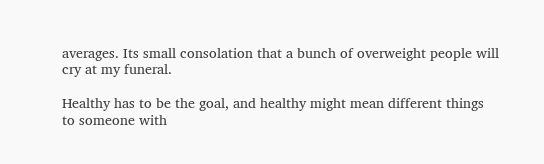averages. Its small consolation that a bunch of overweight people will cry at my funeral.

Healthy has to be the goal, and healthy might mean different things to someone with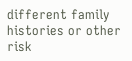different family histories or other risk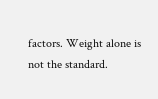factors. Weight alone is not the standard.